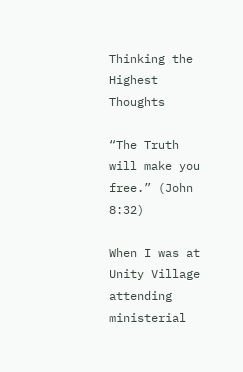Thinking the Highest Thoughts

“The Truth will make you free.” (John 8:32)

When I was at Unity Village attending ministerial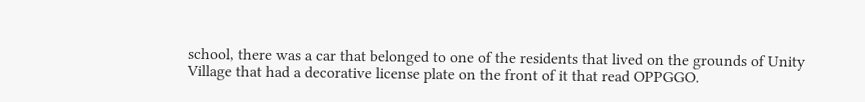school, there was a car that belonged to one of the residents that lived on the grounds of Unity Village that had a decorative license plate on the front of it that read OPPGGO.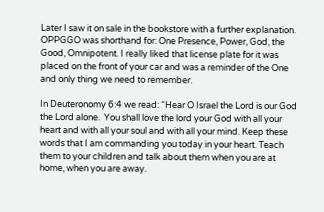Later I saw it on sale in the bookstore with a further explanation. OPPGGO was shorthand for: One Presence, Power, God, the Good, Omnipotent. I really liked that license plate for it was placed on the front of your car and was a reminder of the One and only thing we need to remember.

In Deuteronomy 6:4 we read: “Hear O Israel the Lord is our God the Lord alone.  You shall love the lord your God with all your heart and with all your soul and with all your mind. Keep these words that I am commanding you today in your heart. Teach them to your children and talk about them when you are at home, when you are away.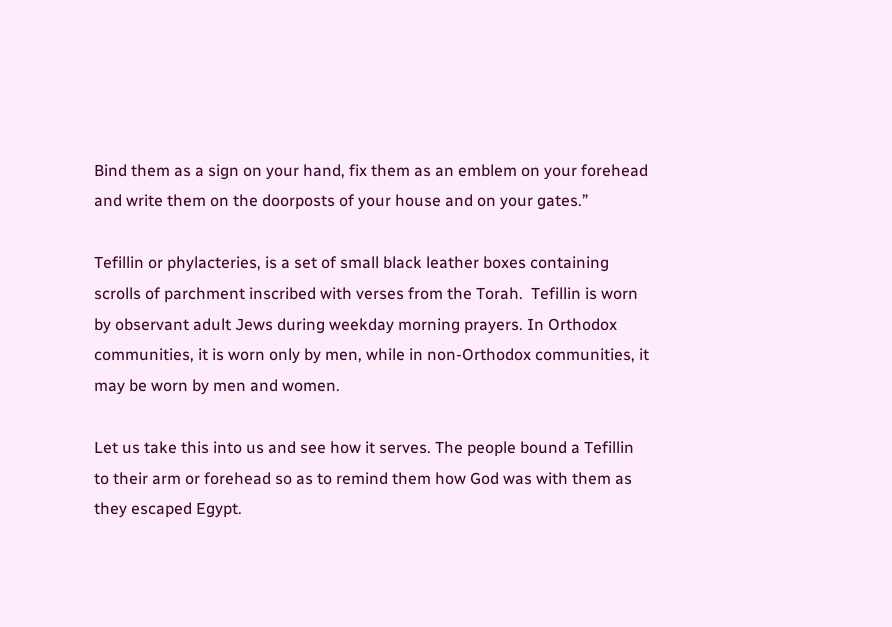Bind them as a sign on your hand, fix them as an emblem on your forehead and write them on the doorposts of your house and on your gates.”

Tefillin or phylacteries, is a set of small black leather boxes containing scrolls of parchment inscribed with verses from the Torah.  Tefillin is worn by observant adult Jews during weekday morning prayers. In Orthodox communities, it is worn only by men, while in non-Orthodox communities, it may be worn by men and women.

Let us take this into us and see how it serves. The people bound a Tefillin to their arm or forehead so as to remind them how God was with them as they escaped Egypt.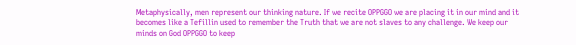Metaphysically, men represent our thinking nature. If we recite OPPGGO we are placing it in our mind and it becomes like a Tefillin used to remember the Truth that we are not slaves to any challenge. We keep our minds on God OPPGGO to keep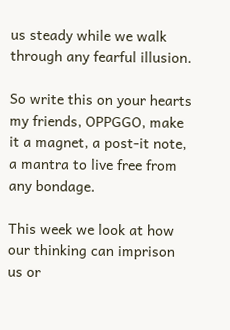us steady while we walk through any fearful illusion.

So write this on your hearts my friends, OPPGGO, make it a magnet, a post-it note, a mantra to live free from any bondage.

This week we look at how our thinking can imprison us or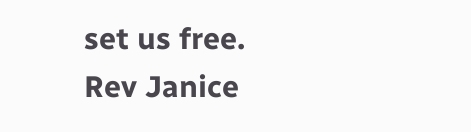set us free.
Rev Janice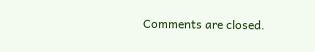Comments are closed.